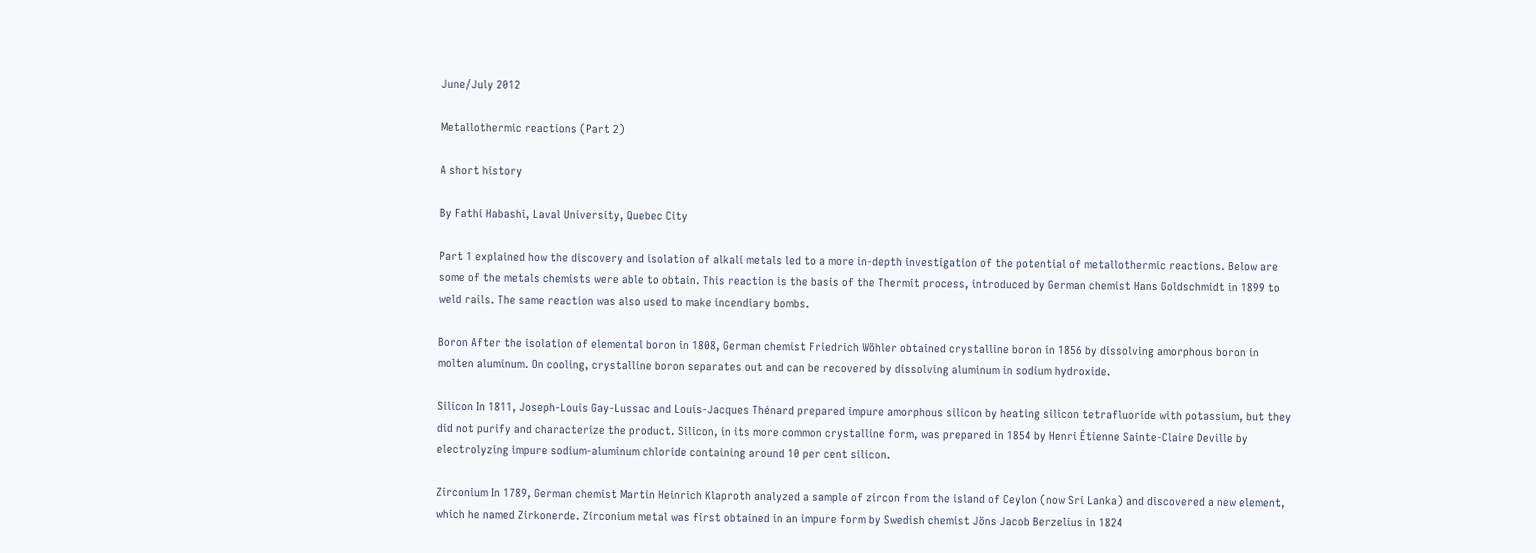June/July 2012

Metallothermic reactions (Part 2)

A short history

By Fathi Habashi, Laval University, Quebec City

Part 1 explained how the discovery and isolation of alkali metals led to a more in-depth investigation of the potential of metallothermic reactions. Below are some of the metals chemists were able to obtain. This reaction is the basis of the Thermit process, introduced by German chemist Hans Goldschmidt in 1899 to weld rails. The same reaction was also used to make incendiary bombs.

Boron After the isolation of elemental boron in 1808, German chemist Friedrich Wöhler obtained crystalline boron in 1856 by dissolving amorphous boron in molten aluminum. On cooling, crystalline boron separates out and can be recovered by dissolving aluminum in sodium hydroxide.

Silicon In 1811, Joseph-Louis Gay-Lussac and Louis-Jacques Thénard prepared impure amorphous silicon by heating silicon tetrafluoride with potassium, but they did not purify and characterize the product. Silicon, in its more common crystalline form, was prepared in 1854 by Henri Étienne Sainte-Claire Deville by electrolyzing impure sodium-aluminum chloride containing around 10 per cent silicon.

Zirconium In 1789, German chemist Martin Heinrich Klaproth analyzed a sample of zircon from the island of Ceylon (now Sri Lanka) and discovered a new element, which he named Zirkonerde. Zirconium metal was first obtained in an impure form by Swedish chemist Jöns Jacob Berzelius in 1824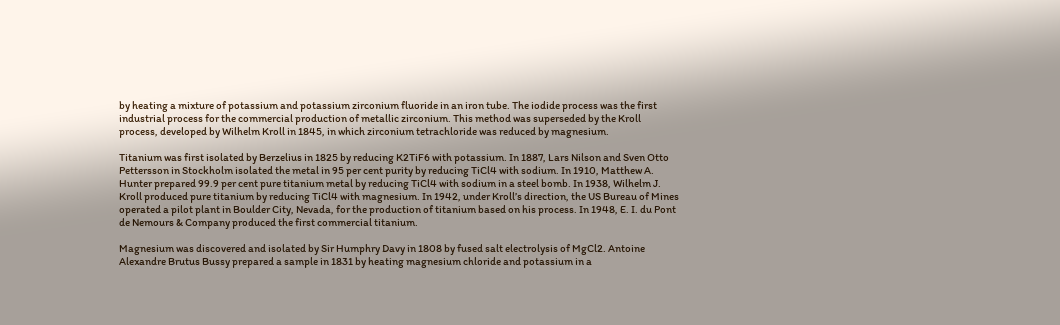by heating a mixture of potassium and potassium zirconium fluoride in an iron tube. The iodide process was the first industrial process for the commercial production of metallic zirconium. This method was superseded by the Kroll process, developed by Wilhelm Kroll in 1845, in which zirconium tetrachloride was reduced by magnesium.

Titanium was first isolated by Berzelius in 1825 by reducing K2TiF6 with potassium. In 1887, Lars Nilson and Sven Otto Pettersson in Stockholm isolated the metal in 95 per cent purity by reducing TiCl4 with sodium. In 1910, Matthew A. Hunter prepared 99.9 per cent pure titanium metal by reducing TiCl4 with sodium in a steel bomb. In 1938, Wilhelm J. Kroll produced pure titanium by reducing TiCl4 with magnesium. In 1942, under Kroll’s direction, the US Bureau of Mines operated a pilot plant in Boulder City, Nevada, for the production of titanium based on his process. In 1948, E. I. du Pont de Nemours & Company produced the first commercial titanium.

Magnesium was discovered and isolated by Sir Humphry Davy in 1808 by fused salt electrolysis of MgCl2. Antoine Alexandre Brutus Bussy prepared a sample in 1831 by heating magnesium chloride and potassium in a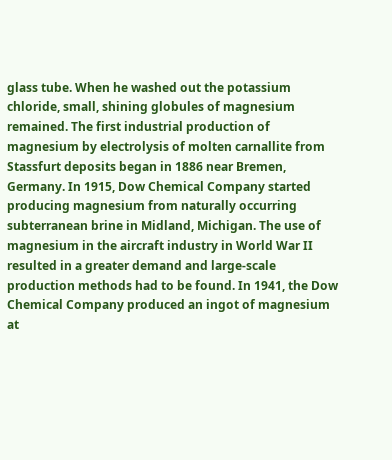glass tube. When he washed out the potassium chloride, small, shining globules of magnesium remained. The first industrial production of magnesium by electrolysis of molten carnallite from Stassfurt deposits began in 1886 near Bremen, Germany. In 1915, Dow Chemical Company started producing magnesium from naturally occurring subterranean brine in Midland, Michigan. The use of magnesium in the aircraft industry in World War II resulted in a greater demand and large-scale production methods had to be found. In 1941, the Dow Chemical Company produced an ingot of magnesium at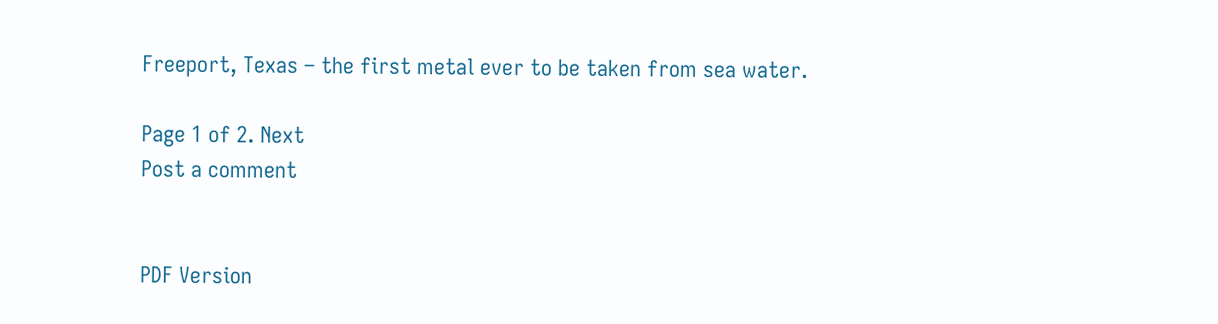Freeport, Texas – the first metal ever to be taken from sea water.

Page 1 of 2. Next
Post a comment


PDF Version